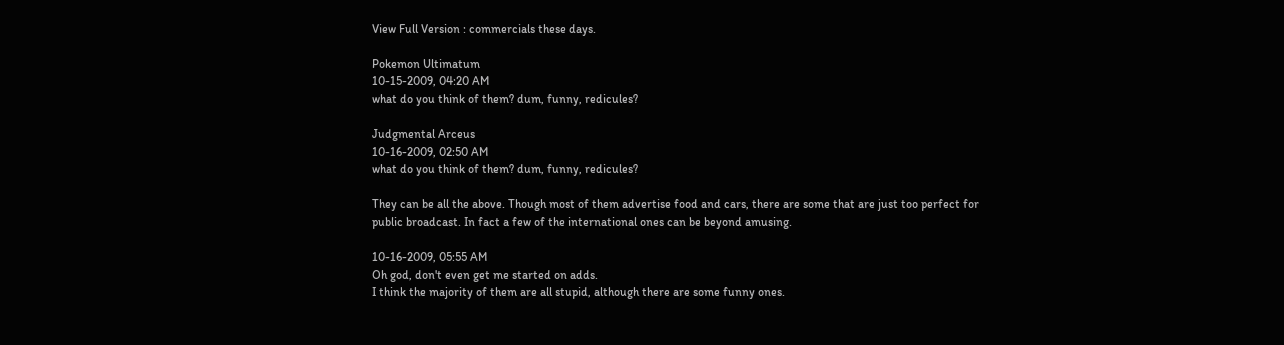View Full Version : commercials these days.

Pokemon Ultimatum
10-15-2009, 04:20 AM
what do you think of them? dum, funny, redicules?

Judgmental Arceus
10-16-2009, 02:50 AM
what do you think of them? dum, funny, redicules?

They can be all the above. Though most of them advertise food and cars, there are some that are just too perfect for public broadcast. In fact a few of the international ones can be beyond amusing.

10-16-2009, 05:55 AM
Oh god, don't even get me started on adds.
I think the majority of them are all stupid, although there are some funny ones.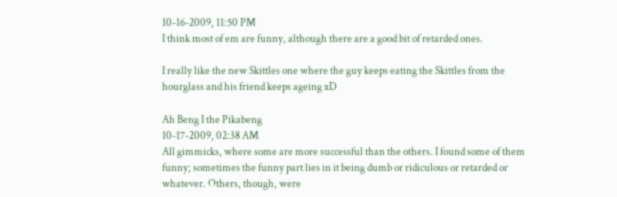10-16-2009, 11:50 PM
I think most of em are funny, although there are a good bit of retarded ones.

I really like the new Skittles one where the guy keeps eating the Skittles from the hourglass and his friend keeps ageing xD

Ah Beng I the Pikabeng
10-17-2009, 02:38 AM
All gimmicks, where some are more successful than the others. I found some of them funny; sometimes the funny part lies in it being dumb or ridiculous or retarded or whatever. Others, though, were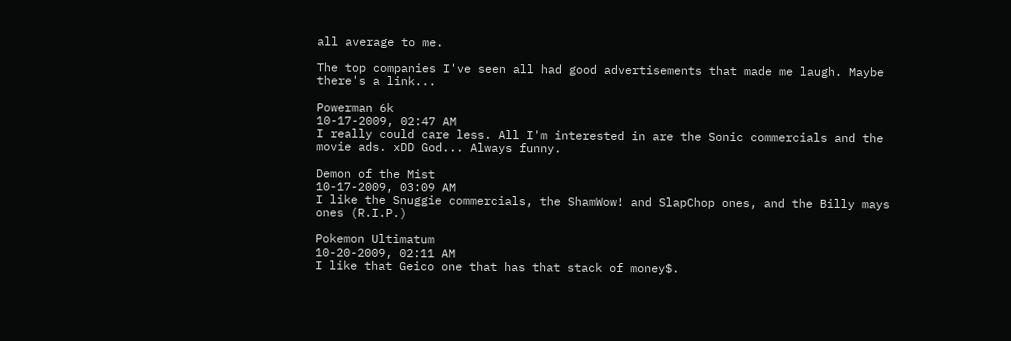all average to me.

The top companies I've seen all had good advertisements that made me laugh. Maybe there's a link...

Powerman 6k
10-17-2009, 02:47 AM
I really could care less. All I'm interested in are the Sonic commercials and the movie ads. xDD God... Always funny.

Demon of the Mist
10-17-2009, 03:09 AM
I like the Snuggie commercials, the ShamWow! and SlapChop ones, and the Billy mays ones (R.I.P.)

Pokemon Ultimatum
10-20-2009, 02:11 AM
I like that Geico one that has that stack of money$.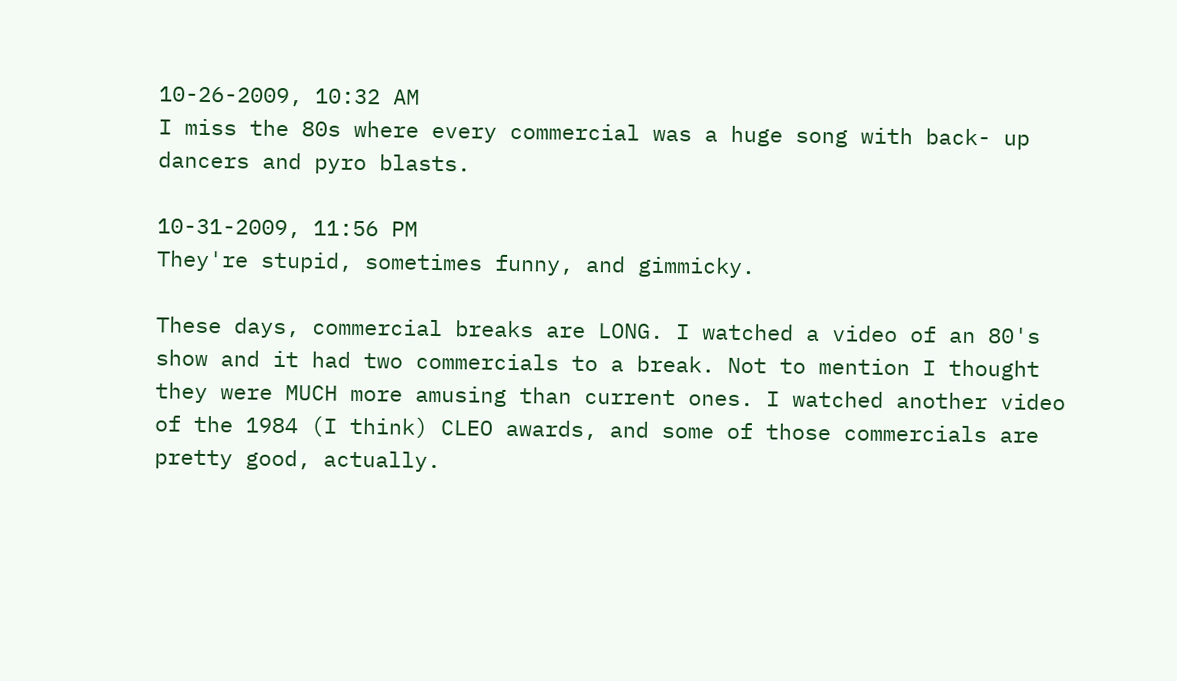10-26-2009, 10:32 AM
I miss the 80s where every commercial was a huge song with back- up dancers and pyro blasts.

10-31-2009, 11:56 PM
They're stupid, sometimes funny, and gimmicky.

These days, commercial breaks are LONG. I watched a video of an 80's show and it had two commercials to a break. Not to mention I thought they were MUCH more amusing than current ones. I watched another video of the 1984 (I think) CLEO awards, and some of those commercials are pretty good, actually.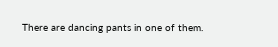There are dancing pants in one of them.